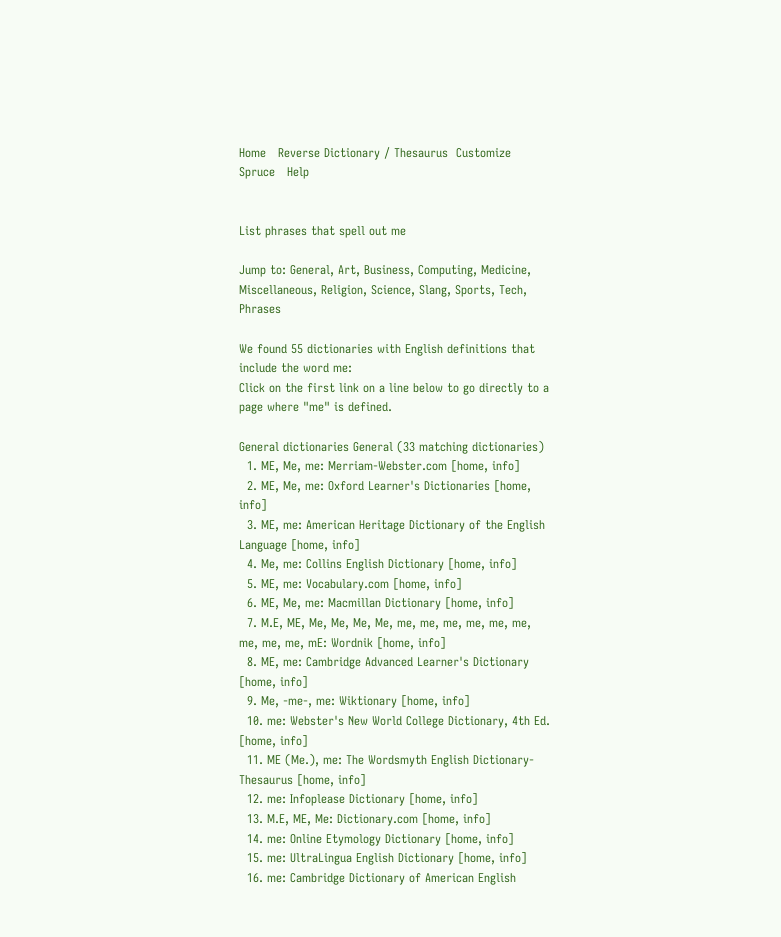Home   Reverse Dictionary / Thesaurus  Customize   Spruce   Help


List phrases that spell out me

Jump to: General, Art, Business, Computing, Medicine, Miscellaneous, Religion, Science, Slang, Sports, Tech, Phrases

We found 55 dictionaries with English definitions that include the word me:
Click on the first link on a line below to go directly to a page where "me" is defined.

General dictionaries General (33 matching dictionaries)
  1. ME, Me, me: Merriam-Webster.com [home, info]
  2. ME, Me, me: Oxford Learner's Dictionaries [home, info]
  3. ME, me: American Heritage Dictionary of the English Language [home, info]
  4. Me, me: Collins English Dictionary [home, info]
  5. ME, me: Vocabulary.com [home, info]
  6. ME, Me, me: Macmillan Dictionary [home, info]
  7. M.E, ME, Me, Me, Me, Me, me, me, me, me, me, me, me, me, me, mE: Wordnik [home, info]
  8. ME, me: Cambridge Advanced Learner's Dictionary [home, info]
  9. Me, -me-, me: Wiktionary [home, info]
  10. me: Webster's New World College Dictionary, 4th Ed. [home, info]
  11. ME (Me.), me: The Wordsmyth English Dictionary-Thesaurus [home, info]
  12. me: Infoplease Dictionary [home, info]
  13. M.E, ME, Me: Dictionary.com [home, info]
  14. me: Online Etymology Dictionary [home, info]
  15. me: UltraLingua English Dictionary [home, info]
  16. me: Cambridge Dictionary of American English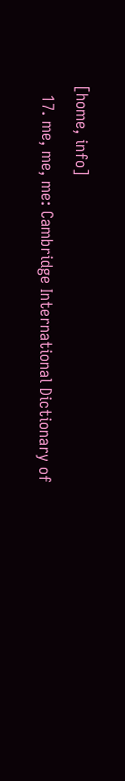[home, info]
  17. me, me, me: Cambridge International Dictionary of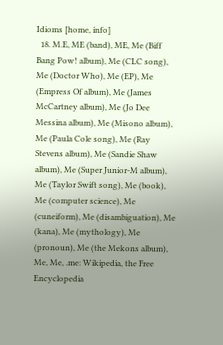Idioms [home, info]
  18. M.E, ME (band), ME, Me (Biff Bang Pow! album), Me (CLC song), Me (Doctor Who), Me (EP), Me (Empress Of album), Me (James McCartney album), Me (Jo Dee Messina album), Me (Misono album), Me (Paula Cole song), Me (Ray Stevens album), Me (Sandie Shaw album), Me (Super Junior-M album), Me (Taylor Swift song), Me (book), Me (computer science), Me (cuneiform), Me (disambiguation), Me (kana), Me (mythology), Me (pronoun), Me (the Mekons album), Me, Me, .me: Wikipedia, the Free Encyclopedia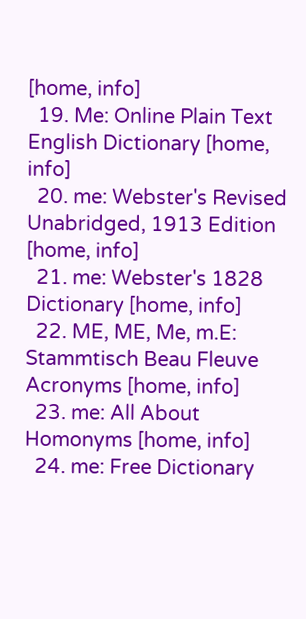[home, info]
  19. Me: Online Plain Text English Dictionary [home, info]
  20. me: Webster's Revised Unabridged, 1913 Edition [home, info]
  21. me: Webster's 1828 Dictionary [home, info]
  22. ME, ME, Me, m.E: Stammtisch Beau Fleuve Acronyms [home, info]
  23. me: All About Homonyms [home, info]
  24. me: Free Dictionary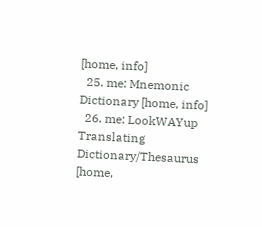[home, info]
  25. me: Mnemonic Dictionary [home, info]
  26. me: LookWAYup Translating Dictionary/Thesaurus [home,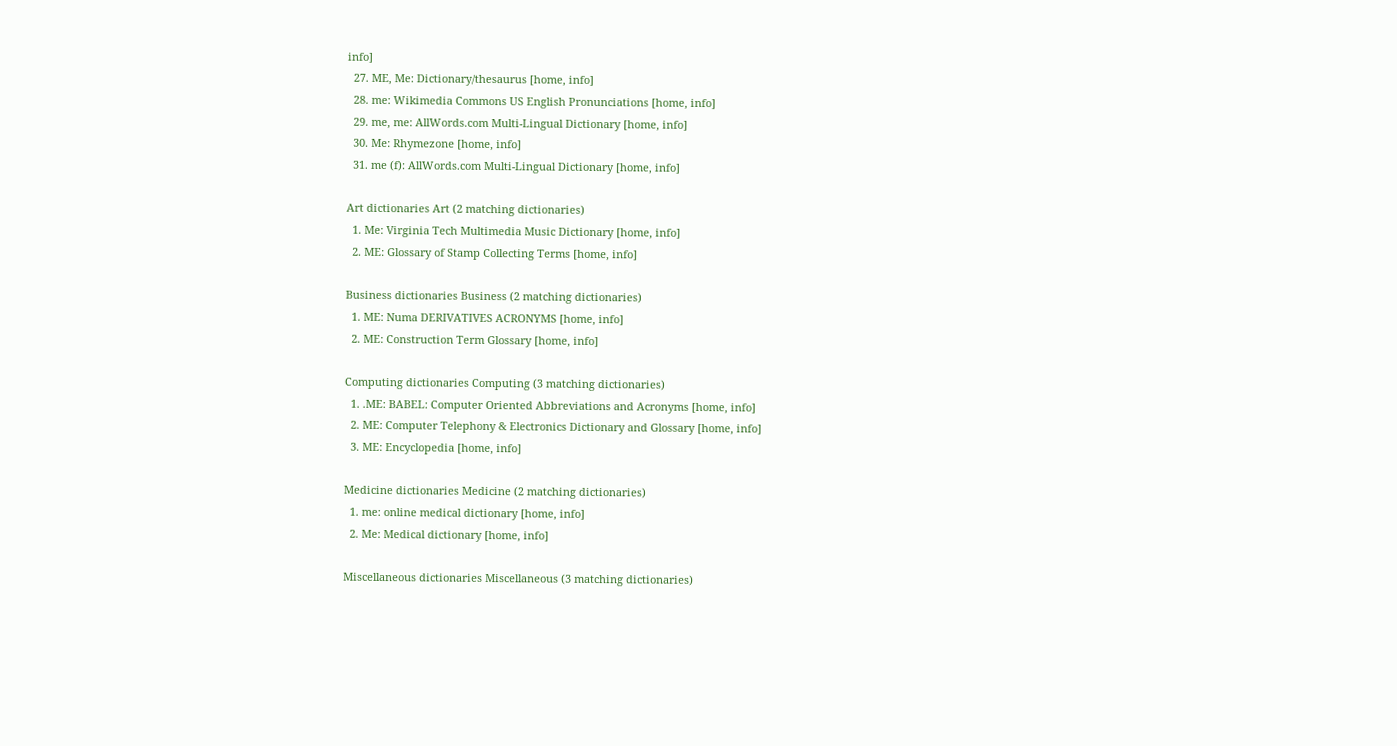info]
  27. ME, Me: Dictionary/thesaurus [home, info]
  28. me: Wikimedia Commons US English Pronunciations [home, info]
  29. me, me: AllWords.com Multi-Lingual Dictionary [home, info]
  30. Me: Rhymezone [home, info]
  31. me (f): AllWords.com Multi-Lingual Dictionary [home, info]

Art dictionaries Art (2 matching dictionaries)
  1. Me: Virginia Tech Multimedia Music Dictionary [home, info]
  2. ME: Glossary of Stamp Collecting Terms [home, info]

Business dictionaries Business (2 matching dictionaries)
  1. ME: Numa DERIVATIVES ACRONYMS [home, info]
  2. ME: Construction Term Glossary [home, info]

Computing dictionaries Computing (3 matching dictionaries)
  1. .ME: BABEL: Computer Oriented Abbreviations and Acronyms [home, info]
  2. ME: Computer Telephony & Electronics Dictionary and Glossary [home, info]
  3. ME: Encyclopedia [home, info]

Medicine dictionaries Medicine (2 matching dictionaries)
  1. me: online medical dictionary [home, info]
  2. Me: Medical dictionary [home, info]

Miscellaneous dictionaries Miscellaneous (3 matching dictionaries)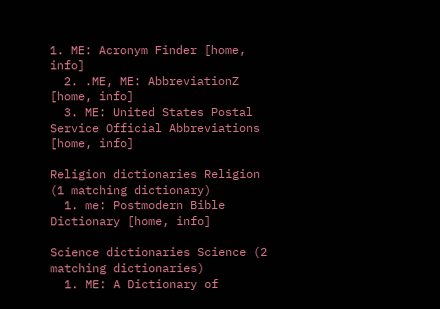1. ME: Acronym Finder [home, info]
  2. .ME, ME: AbbreviationZ [home, info]
  3. ME: United States Postal Service Official Abbreviations [home, info]

Religion dictionaries Religion (1 matching dictionary)
  1. me: Postmodern Bible Dictionary [home, info]

Science dictionaries Science (2 matching dictionaries)
  1. ME: A Dictionary of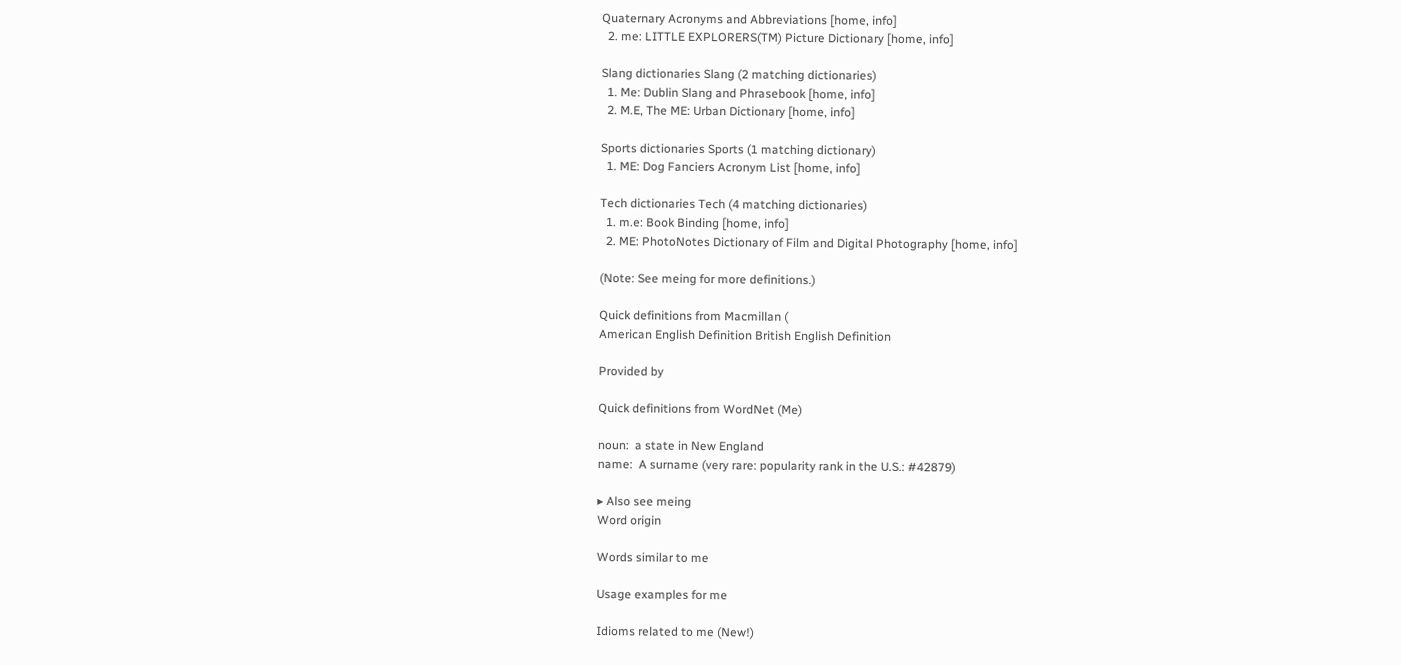Quaternary Acronyms and Abbreviations [home, info]
  2. me: LITTLE EXPLORERS(TM) Picture Dictionary [home, info]

Slang dictionaries Slang (2 matching dictionaries)
  1. Me: Dublin Slang and Phrasebook [home, info]
  2. M.E, The ME: Urban Dictionary [home, info]

Sports dictionaries Sports (1 matching dictionary)
  1. ME: Dog Fanciers Acronym List [home, info]

Tech dictionaries Tech (4 matching dictionaries)
  1. m.e: Book Binding [home, info]
  2. ME: PhotoNotes Dictionary of Film and Digital Photography [home, info]

(Note: See meing for more definitions.)

Quick definitions from Macmillan (
American English Definition British English Definition

Provided by

Quick definitions from WordNet (Me)

noun:  a state in New England
name:  A surname (very rare: popularity rank in the U.S.: #42879)

▸ Also see meing
Word origin

Words similar to me

Usage examples for me

Idioms related to me (New!)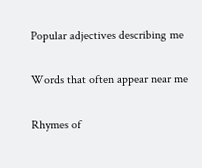Popular adjectives describing me

Words that often appear near me

Rhymes of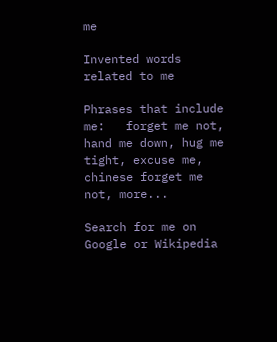me

Invented words related to me

Phrases that include me:   forget me not, hand me down, hug me tight, excuse me, chinese forget me not, more...

Search for me on Google or Wikipedia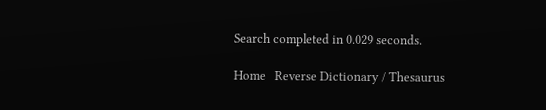Search completed in 0.029 seconds.

Home   Reverse Dictionary / Thesaurus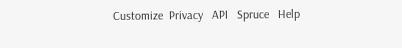Customize  Privacy   API   Spruce   Help